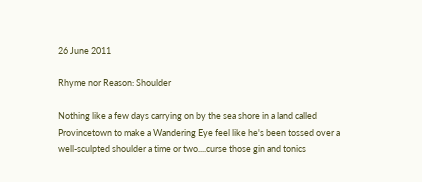26 June 2011

Rhyme nor Reason: Shoulder

Nothing like a few days carrying on by the sea shore in a land called Provincetown to make a Wandering Eye feel like he's been tossed over a well-sculpted shoulder a time or two....curse those gin and tonics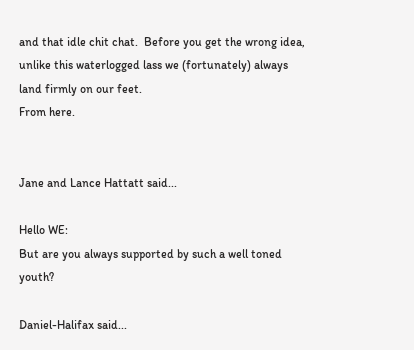and that idle chit chat.  Before you get the wrong idea, unlike this waterlogged lass we (fortunately) always land firmly on our feet.
From here.


Jane and Lance Hattatt said...

Hello WE:
But are you always supported by such a well toned youth?

Daniel-Halifax said...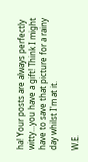ha! Your posts are always perfectly witty...you have a gift! Think I might have to save that picture for a rainy day whilst I'm at it.

W.E.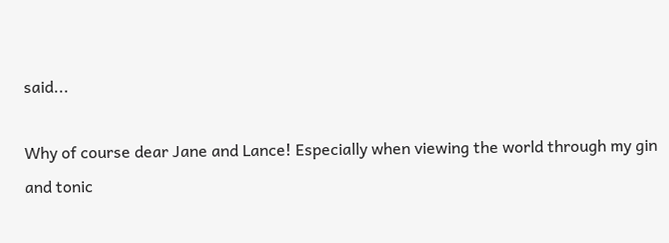said...

Why of course dear Jane and Lance! Especially when viewing the world through my gin and tonic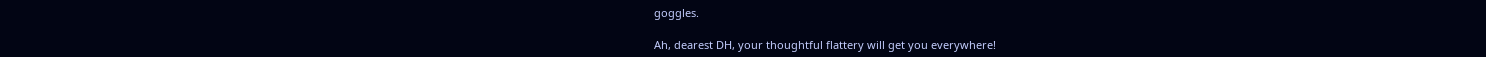goggles.

Ah, dearest DH, your thoughtful flattery will get you everywhere!